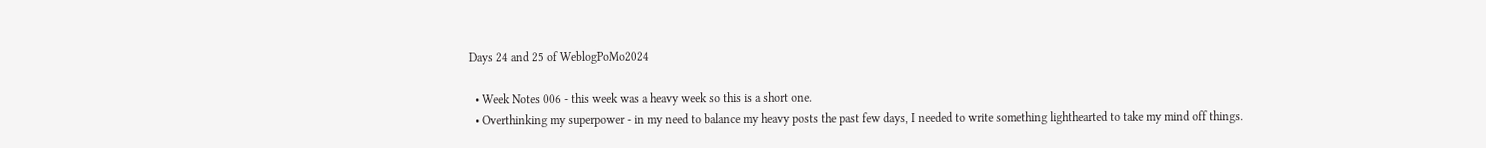Days 24 and 25 of WeblogPoMo2024

  • Week Notes 006 - this week was a heavy week so this is a short one.
  • Overthinking my superpower - in my need to balance my heavy posts the past few days, I needed to write something lighthearted to take my mind off things.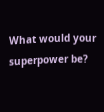What would your superpower be?